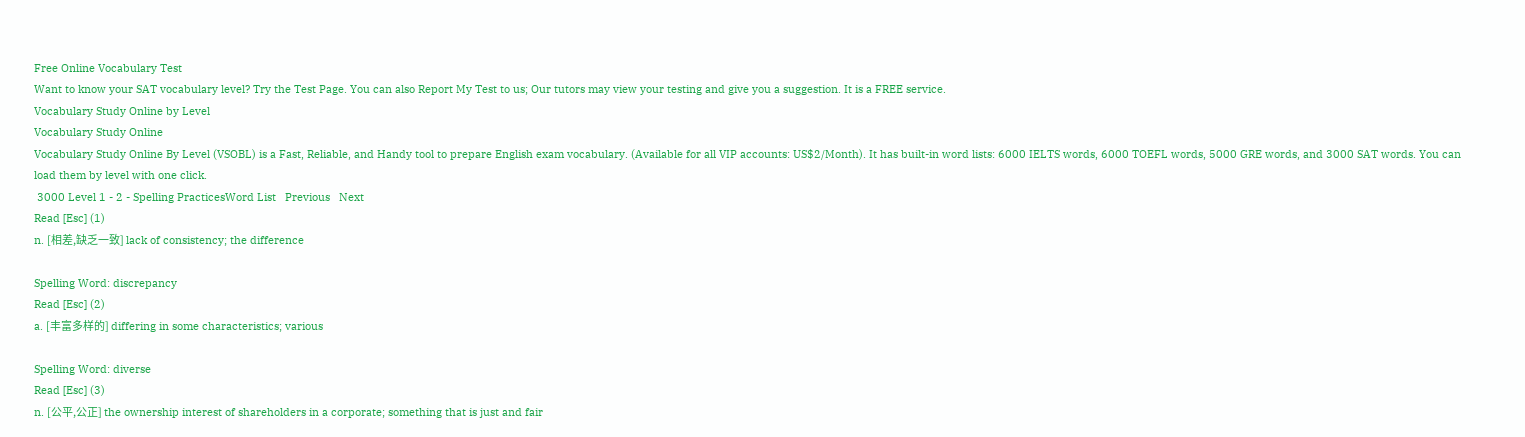Free Online Vocabulary Test
Want to know your SAT vocabulary level? Try the Test Page. You can also Report My Test to us; Our tutors may view your testing and give you a suggestion. It is a FREE service.
Vocabulary Study Online by Level
Vocabulary Study Online
Vocabulary Study Online By Level (VSOBL) is a Fast, Reliable, and Handy tool to prepare English exam vocabulary. (Available for all VIP accounts: US$2/Month). It has built-in word lists: 6000 IELTS words, 6000 TOEFL words, 5000 GRE words, and 3000 SAT words. You can load them by level with one click.
 3000 Level 1 - 2 - Spelling PracticesWord List   Previous   Next
Read [Esc] (1)
n. [相差,缺乏一致] lack of consistency; the difference

Spelling Word: discrepancy
Read [Esc] (2)
a. [丰富多样的] differing in some characteristics; various

Spelling Word: diverse
Read [Esc] (3)
n. [公平,公正] the ownership interest of shareholders in a corporate; something that is just and fair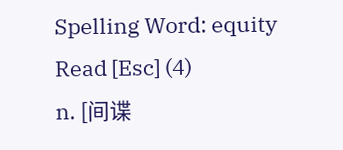Spelling Word: equity
Read [Esc] (4)
n. [间谍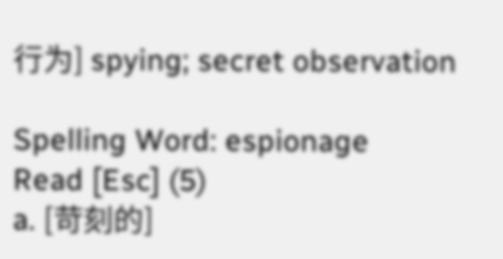行为] spying; secret observation

Spelling Word: espionage
Read [Esc] (5)
a. [苛刻的]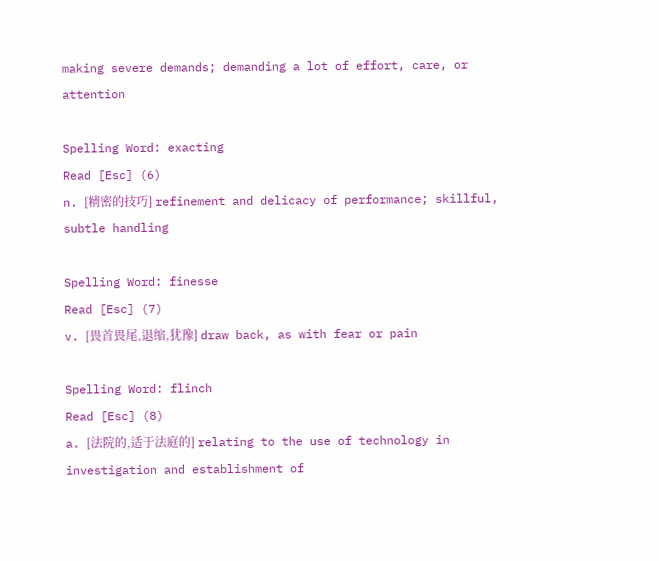making severe demands; demanding a lot of effort, care, or attention

Spelling Word: exacting
Read [Esc] (6)
n. [精密的技巧] refinement and delicacy of performance; skillful, subtle handling

Spelling Word: finesse
Read [Esc] (7)
v. [畏首畏尾,退缩,犹豫] draw back, as with fear or pain

Spelling Word: flinch
Read [Esc] (8)
a. [法院的,适于法庭的] relating to the use of technology in investigation and establishment of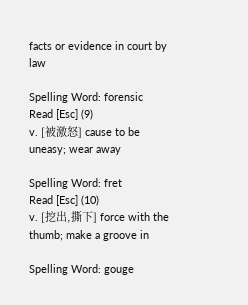facts or evidence in court by law

Spelling Word: forensic
Read [Esc] (9)
v. [被激怒] cause to be uneasy; wear away

Spelling Word: fret
Read [Esc] (10)
v. [挖出,撕下] force with the thumb; make a groove in

Spelling Word: gouge